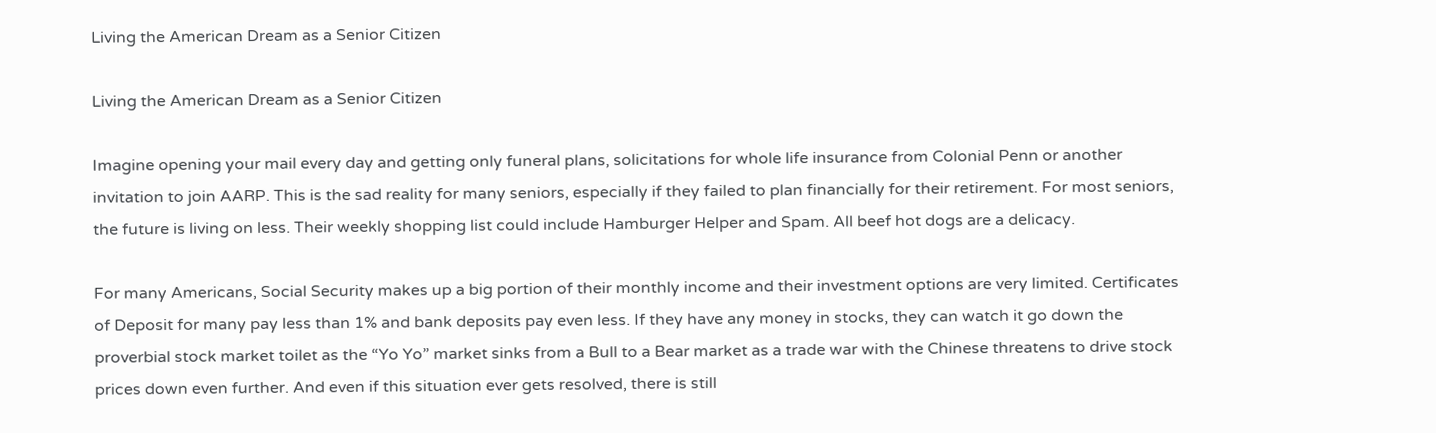Living the American Dream as a Senior Citizen

Living the American Dream as a Senior Citizen

Imagine opening your mail every day and getting only funeral plans, solicitations for whole life insurance from Colonial Penn or another invitation to join AARP. This is the sad reality for many seniors, especially if they failed to plan financially for their retirement. For most seniors, the future is living on less. Their weekly shopping list could include Hamburger Helper and Spam. All beef hot dogs are a delicacy.

For many Americans, Social Security makes up a big portion of their monthly income and their investment options are very limited. Certificates of Deposit for many pay less than 1% and bank deposits pay even less. If they have any money in stocks, they can watch it go down the proverbial stock market toilet as the “Yo Yo” market sinks from a Bull to a Bear market as a trade war with the Chinese threatens to drive stock prices down even further. And even if this situation ever gets resolved, there is still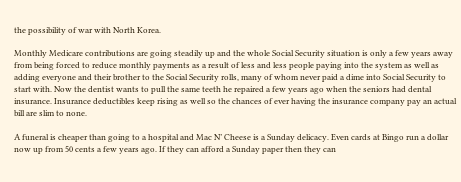the possibility of war with North Korea.

Monthly Medicare contributions are going steadily up and the whole Social Security situation is only a few years away from being forced to reduce monthly payments as a result of less and less people paying into the system as well as adding everyone and their brother to the Social Security rolls, many of whom never paid a dime into Social Security to start with. Now the dentist wants to pull the same teeth he repaired a few years ago when the seniors had dental insurance. Insurance deductibles keep rising as well so the chances of ever having the insurance company pay an actual bill are slim to none.

A funeral is cheaper than going to a hospital and Mac N’ Cheese is a Sunday delicacy. Even cards at Bingo run a dollar now up from 50 cents a few years ago. If they can afford a Sunday paper then they can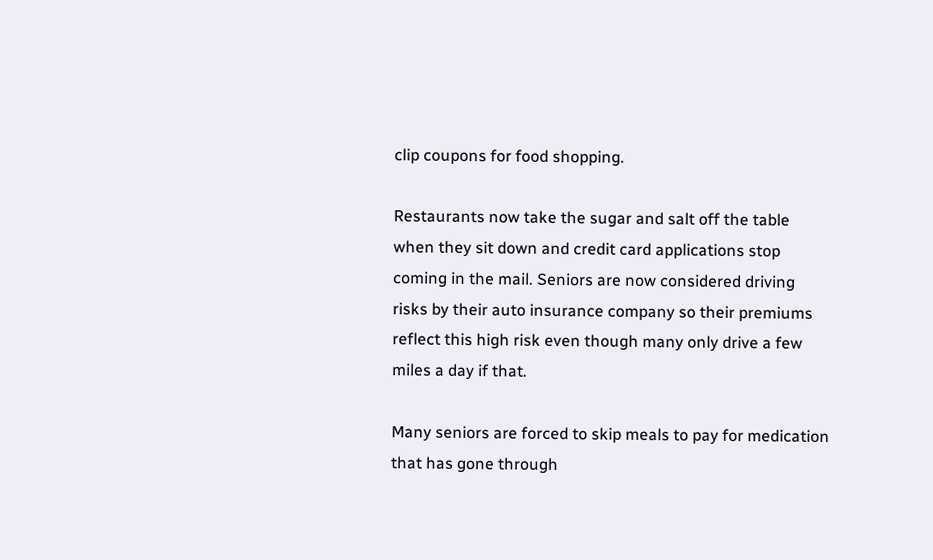clip coupons for food shopping.

Restaurants now take the sugar and salt off the table when they sit down and credit card applications stop coming in the mail. Seniors are now considered driving risks by their auto insurance company so their premiums reflect this high risk even though many only drive a few miles a day if that.

Many seniors are forced to skip meals to pay for medication that has gone through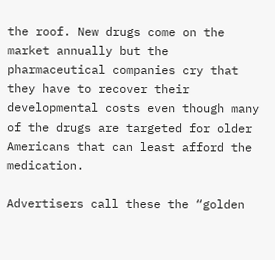the roof. New drugs come on the market annually but the pharmaceutical companies cry that they have to recover their developmental costs even though many of the drugs are targeted for older Americans that can least afford the medication.

Advertisers call these the “golden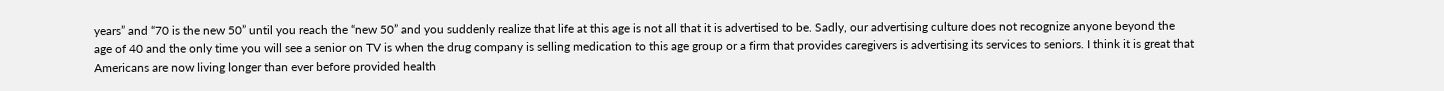years” and “70 is the new 50” until you reach the “new 50” and you suddenly realize that life at this age is not all that it is advertised to be. Sadly, our advertising culture does not recognize anyone beyond the age of 40 and the only time you will see a senior on TV is when the drug company is selling medication to this age group or a firm that provides caregivers is advertising its services to seniors. I think it is great that Americans are now living longer than ever before provided health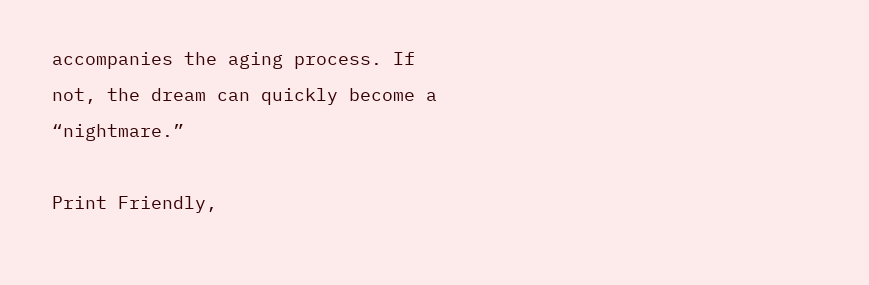accompanies the aging process. If not, the dream can quickly become a “nightmare.”

Print Friendly,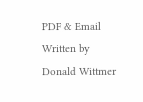PDF & Email
Written by
Donald Wittmer